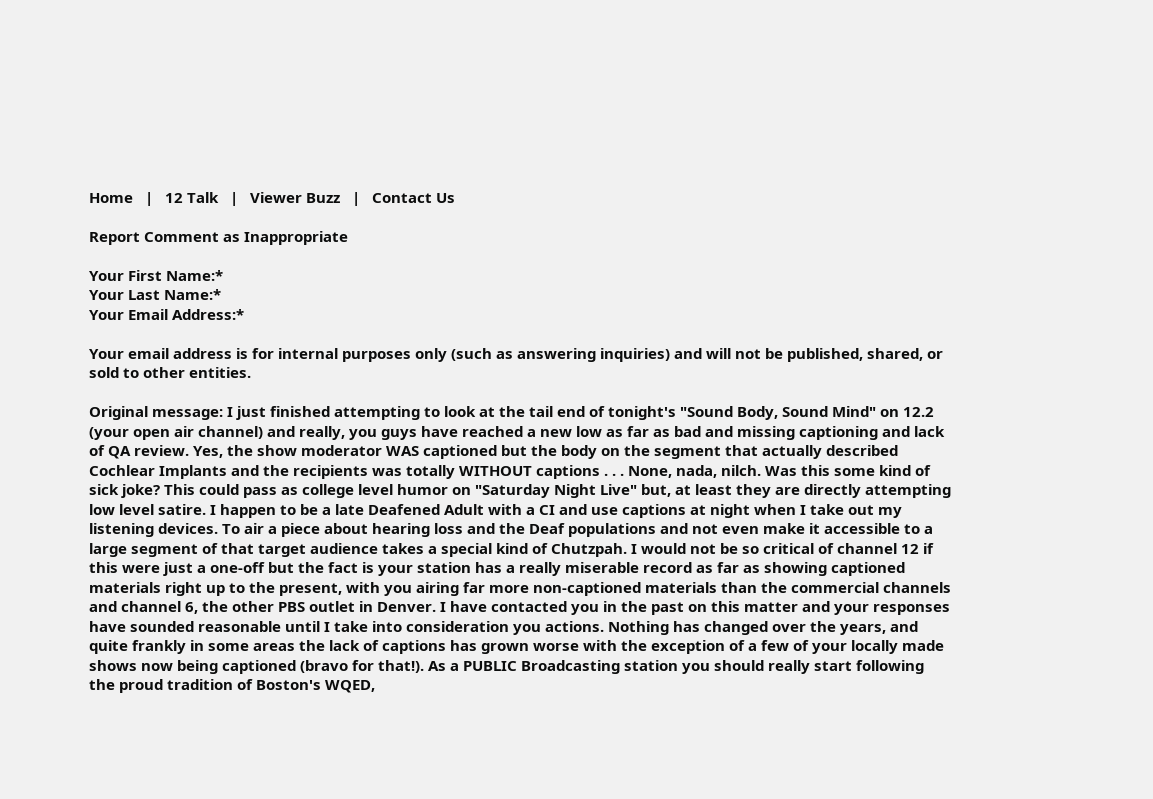Home   |   12 Talk   |   Viewer Buzz   |   Contact Us

Report Comment as Inappropriate

Your First Name:*
Your Last Name:*
Your Email Address:*

Your email address is for internal purposes only (such as answering inquiries) and will not be published, shared, or sold to other entities.

Original message: I just finished attempting to look at the tail end of tonight's "Sound Body, Sound Mind" on 12.2 (your open air channel) and really, you guys have reached a new low as far as bad and missing captioning and lack of QA review. Yes, the show moderator WAS captioned but the body on the segment that actually described Cochlear Implants and the recipients was totally WITHOUT captions . . . None, nada, nilch. Was this some kind of sick joke? This could pass as college level humor on "Saturday Night Live" but, at least they are directly attempting low level satire. I happen to be a late Deafened Adult with a CI and use captions at night when I take out my listening devices. To air a piece about hearing loss and the Deaf populations and not even make it accessible to a large segment of that target audience takes a special kind of Chutzpah. I would not be so critical of channel 12 if this were just a one-off but the fact is your station has a really miserable record as far as showing captioned materials right up to the present, with you airing far more non-captioned materials than the commercial channels and channel 6, the other PBS outlet in Denver. I have contacted you in the past on this matter and your responses have sounded reasonable until I take into consideration you actions. Nothing has changed over the years, and quite frankly in some areas the lack of captions has grown worse with the exception of a few of your locally made shows now being captioned (bravo for that!). As a PUBLIC Broadcasting station you should really start following the proud tradition of Boston's WQED,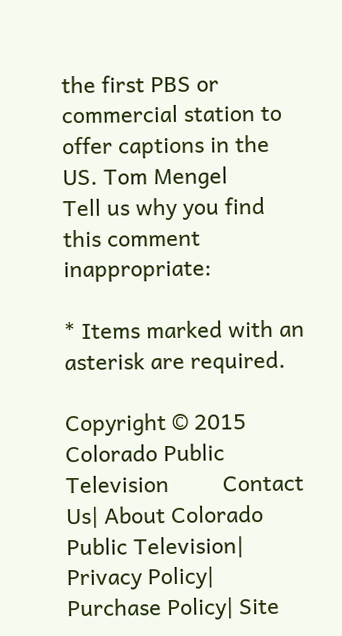the first PBS or commercial station to offer captions in the US. Tom Mengel
Tell us why you find this comment inappropriate:

* Items marked with an asterisk are required.

Copyright © 2015 Colorado Public Television         Contact Us| About Colorado Public Television| Privacy Policy| Purchase Policy| Site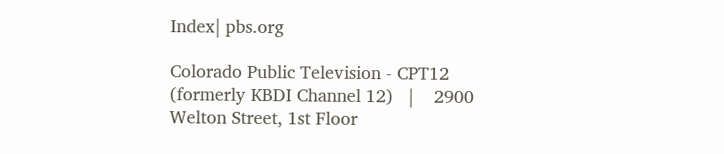Index| pbs.org

Colorado Public Television - CPT12 (formerly KBDI Channel 12)   |    2900 Welton Street, 1st Floor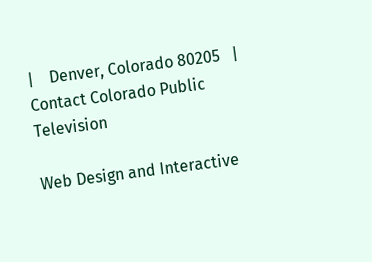|    Denver, Colorado 80205   |    Contact Colorado Public Television

Web Design and Interactive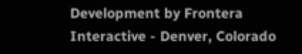Development by Frontera Interactive - Denver, Colorado